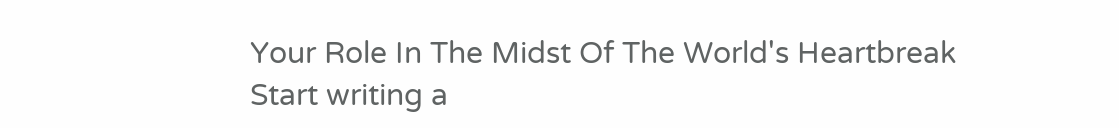Your Role In The Midst Of The World's Heartbreak
Start writing a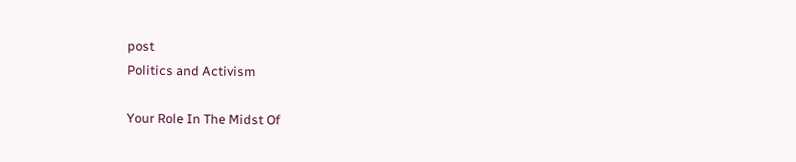post
Politics and Activism

Your Role In The Midst Of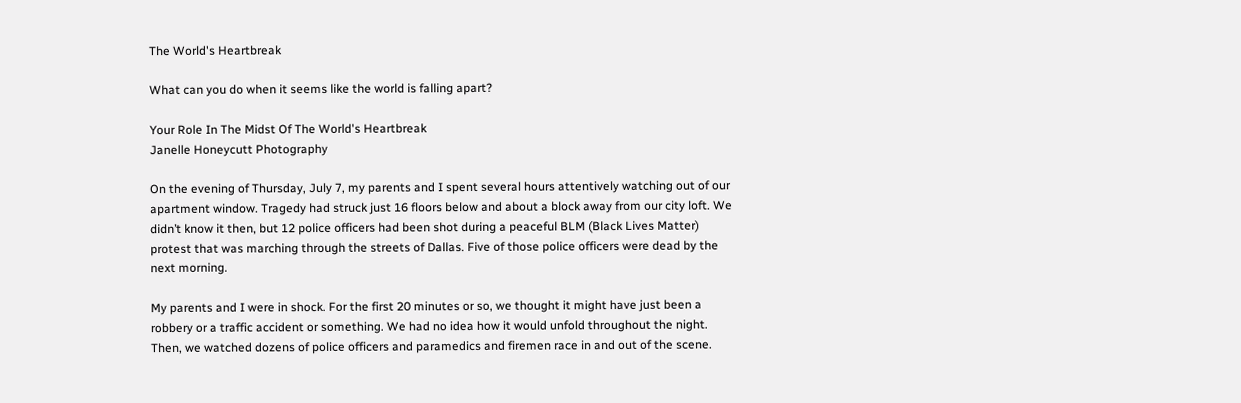The World's Heartbreak

What can you do when it seems like the world is falling apart?

Your Role In The Midst Of The World's Heartbreak
Janelle Honeycutt Photography

On the evening of Thursday, July 7, my parents and I spent several hours attentively watching out of our apartment window. Tragedy had struck just 16 floors below and about a block away from our city loft. We didn’t know it then, but 12 police officers had been shot during a peaceful BLM (Black Lives Matter) protest that was marching through the streets of Dallas. Five of those police officers were dead by the next morning.

My parents and I were in shock. For the first 20 minutes or so, we thought it might have just been a robbery or a traffic accident or something. We had no idea how it would unfold throughout the night. Then, we watched dozens of police officers and paramedics and firemen race in and out of the scene.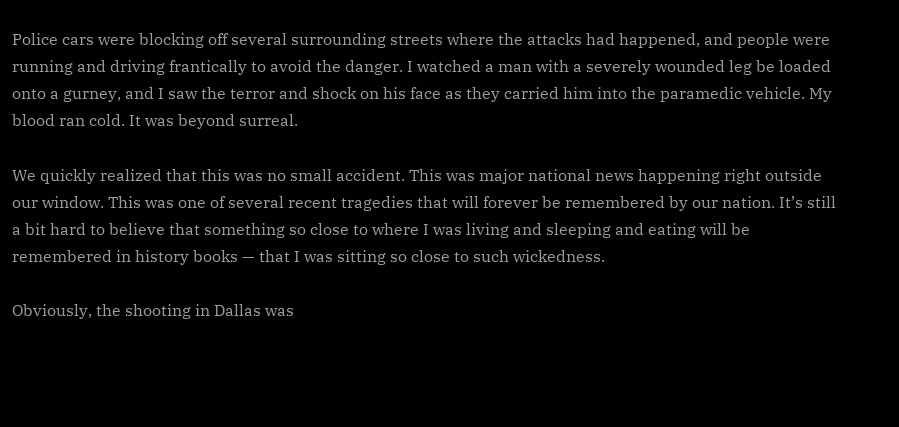Police cars were blocking off several surrounding streets where the attacks had happened, and people were running and driving frantically to avoid the danger. I watched a man with a severely wounded leg be loaded onto a gurney, and I saw the terror and shock on his face as they carried him into the paramedic vehicle. My blood ran cold. It was beyond surreal.

We quickly realized that this was no small accident. This was major national news happening right outside our window. This was one of several recent tragedies that will forever be remembered by our nation. It’s still a bit hard to believe that something so close to where I was living and sleeping and eating will be remembered in history books — that I was sitting so close to such wickedness.

Obviously, the shooting in Dallas was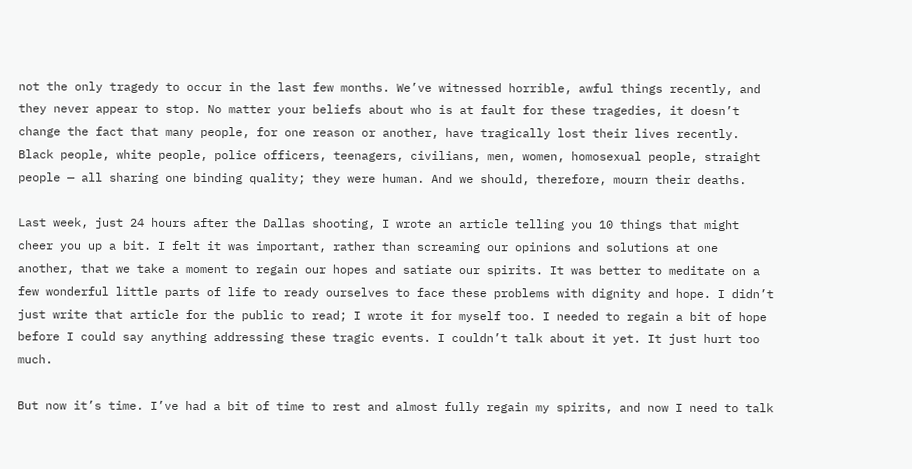not the only tragedy to occur in the last few months. We’ve witnessed horrible, awful things recently, and they never appear to stop. No matter your beliefs about who is at fault for these tragedies, it doesn’t change the fact that many people, for one reason or another, have tragically lost their lives recently. Black people, white people, police officers, teenagers, civilians, men, women, homosexual people, straight people — all sharing one binding quality; they were human. And we should, therefore, mourn their deaths.

Last week, just 24 hours after the Dallas shooting, I wrote an article telling you 10 things that might cheer you up a bit. I felt it was important, rather than screaming our opinions and solutions at one another, that we take a moment to regain our hopes and satiate our spirits. It was better to meditate on a few wonderful little parts of life to ready ourselves to face these problems with dignity and hope. I didn’t just write that article for the public to read; I wrote it for myself too. I needed to regain a bit of hope before I could say anything addressing these tragic events. I couldn’t talk about it yet. It just hurt too much.

But now it’s time. I’ve had a bit of time to rest and almost fully regain my spirits, and now I need to talk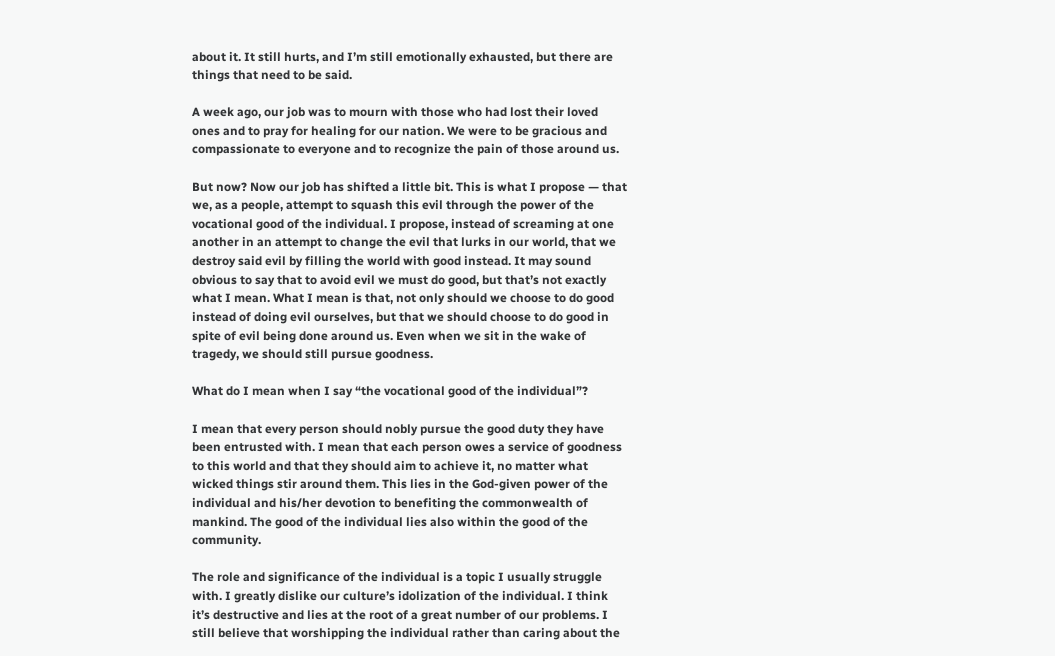about it. It still hurts, and I’m still emotionally exhausted, but there are things that need to be said.

A week ago, our job was to mourn with those who had lost their loved ones and to pray for healing for our nation. We were to be gracious and compassionate to everyone and to recognize the pain of those around us.

But now? Now our job has shifted a little bit. This is what I propose — that we, as a people, attempt to squash this evil through the power of the vocational good of the individual. I propose, instead of screaming at one another in an attempt to change the evil that lurks in our world, that we destroy said evil by filling the world with good instead. It may sound obvious to say that to avoid evil we must do good, but that’s not exactly what I mean. What I mean is that, not only should we choose to do good instead of doing evil ourselves, but that we should choose to do good in spite of evil being done around us. Even when we sit in the wake of tragedy, we should still pursue goodness.

What do I mean when I say “the vocational good of the individual”?

I mean that every person should nobly pursue the good duty they have been entrusted with. I mean that each person owes a service of goodness to this world and that they should aim to achieve it, no matter what wicked things stir around them. This lies in the God-given power of the individual and his/her devotion to benefiting the commonwealth of mankind. The good of the individual lies also within the good of the community.

The role and significance of the individual is a topic I usually struggle with. I greatly dislike our culture’s idolization of the individual. I think it’s destructive and lies at the root of a great number of our problems. I still believe that worshipping the individual rather than caring about the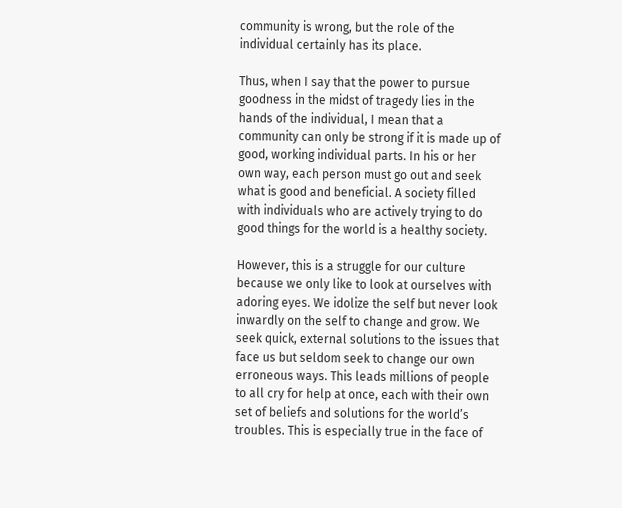community is wrong, but the role of the individual certainly has its place.

Thus, when I say that the power to pursue goodness in the midst of tragedy lies in the hands of the individual, I mean that a community can only be strong if it is made up of good, working individual parts. In his or her own way, each person must go out and seek what is good and beneficial. A society filled with individuals who are actively trying to do good things for the world is a healthy society.

However, this is a struggle for our culture because we only like to look at ourselves with adoring eyes. We idolize the self but never look inwardly on the self to change and grow. We seek quick, external solutions to the issues that face us but seldom seek to change our own erroneous ways. This leads millions of people to all cry for help at once, each with their own set of beliefs and solutions for the world’s troubles. This is especially true in the face of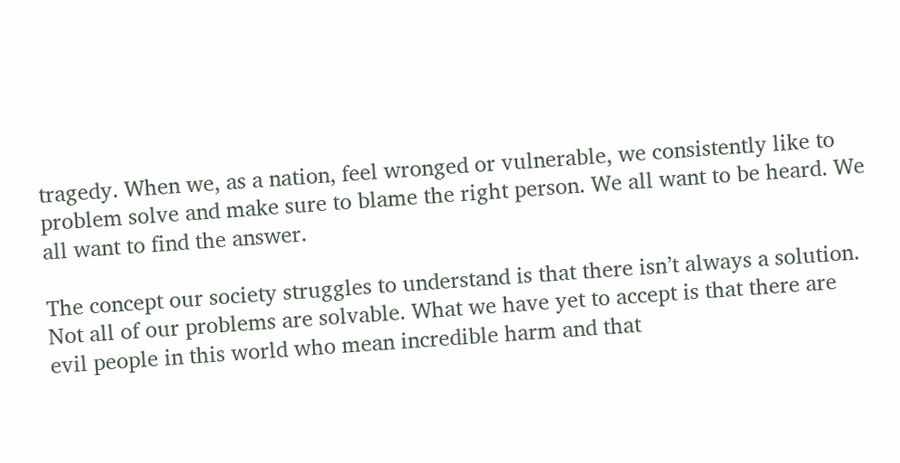tragedy. When we, as a nation, feel wronged or vulnerable, we consistently like to problem solve and make sure to blame the right person. We all want to be heard. We all want to find the answer.

The concept our society struggles to understand is that there isn’t always a solution. Not all of our problems are solvable. What we have yet to accept is that there are evil people in this world who mean incredible harm and that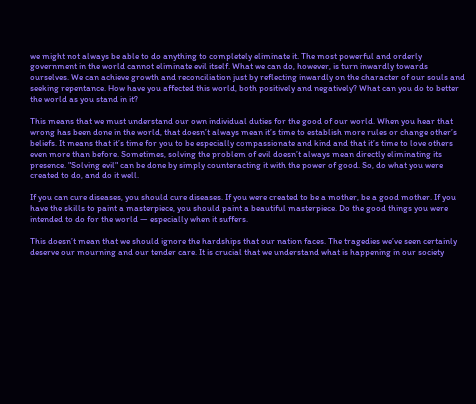we might not always be able to do anything to completely eliminate it. The most powerful and orderly government in the world cannot eliminate evil itself. What we can do, however, is turn inwardly towards ourselves. We can achieve growth and reconciliation just by reflecting inwardly on the character of our souls and seeking repentance. How have you affected this world, both positively and negatively? What can you do to better the world as you stand in it?

This means that we must understand our own individual duties for the good of our world. When you hear that wrong has been done in the world, that doesn’t always mean it’s time to establish more rules or change other’s beliefs. It means that it’s time for you to be especially compassionate and kind and that it’s time to love others even more than before. Sometimes, solving the problem of evil doesn’t always mean directly eliminating its presence. "Solving evil" can be done by simply counteracting it with the power of good. So, do what you were created to do, and do it well.

If you can cure diseases, you should cure diseases. If you were created to be a mother, be a good mother. If you have the skills to paint a masterpiece, you should paint a beautiful masterpiece. Do the good things you were intended to do for the world — especially when it suffers.

This doesn’t mean that we should ignore the hardships that our nation faces. The tragedies we’ve seen certainly deserve our mourning and our tender care. It is crucial that we understand what is happening in our society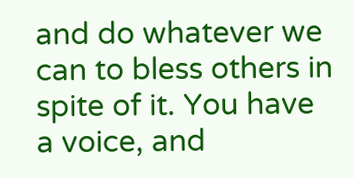and do whatever we can to bless others in spite of it. You have a voice, and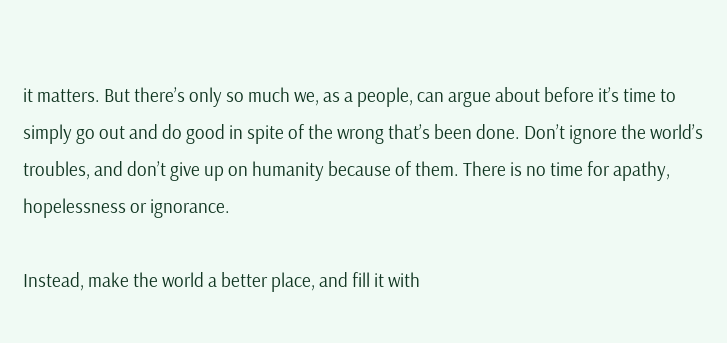it matters. But there’s only so much we, as a people, can argue about before it’s time to simply go out and do good in spite of the wrong that’s been done. Don’t ignore the world’s troubles, and don’t give up on humanity because of them. There is no time for apathy, hopelessness or ignorance.

Instead, make the world a better place, and fill it with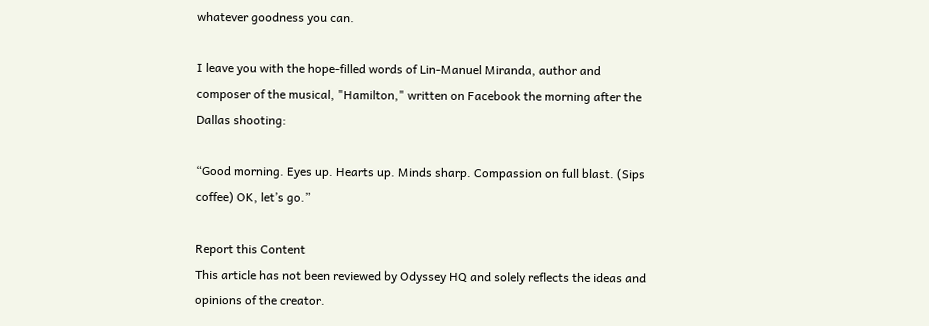whatever goodness you can.

I leave you with the hope-filled words of Lin-Manuel Miranda, author and composer of the musical, "Hamilton," written on Facebook the morning after the Dallas shooting:

“Good morning. Eyes up. Hearts up. Minds sharp. Compassion on full blast. (Sips coffee) OK, let’s go.”

Report this Content
This article has not been reviewed by Odyssey HQ and solely reflects the ideas and opinions of the creator.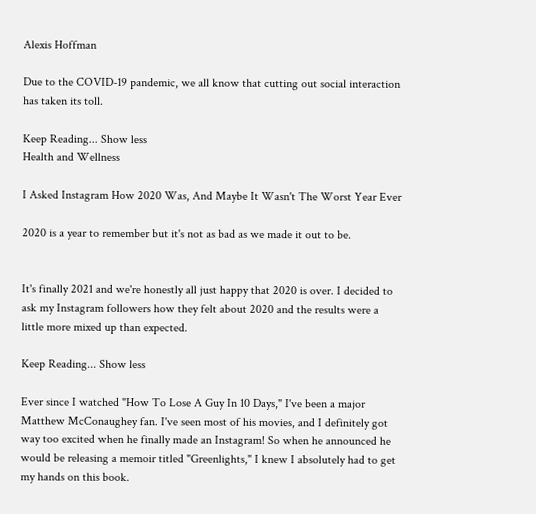Alexis Hoffman

Due to the COVID-19 pandemic, we all know that cutting out social interaction has taken its toll.

Keep Reading... Show less
Health and Wellness

I Asked Instagram How 2020 Was, And Maybe It Wasn't The Worst Year Ever

2020 is a year to remember but it's not as bad as we made it out to be.


It's finally 2021 and we're honestly all just happy that 2020 is over. I decided to ask my Instagram followers how they felt about 2020 and the results were a little more mixed up than expected.

Keep Reading... Show less

Ever since I watched "How To Lose A Guy In 10 Days," I've been a major Matthew McConaughey fan. I've seen most of his movies, and I definitely got way too excited when he finally made an Instagram! So when he announced he would be releasing a memoir titled "Greenlights," I knew I absolutely had to get my hands on this book.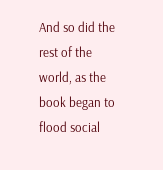And so did the rest of the world, as the book began to flood social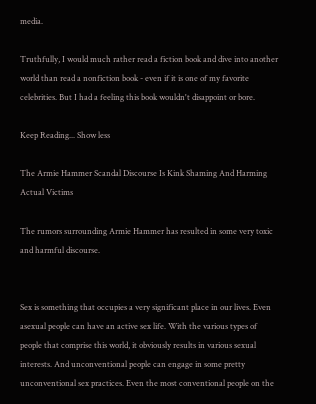media.

Truthfully, I would much rather read a fiction book and dive into another world than read a nonfiction book - even if it is one of my favorite celebrities. But I had a feeling this book wouldn't disappoint or bore.

Keep Reading... Show less

The Armie Hammer Scandal Discourse Is Kink Shaming And Harming Actual Victims

The rumors surrounding Armie Hammer has resulted in some very toxic and harmful discourse.


Sex is something that occupies a very significant place in our lives. Even asexual people can have an active sex life. With the various types of people that comprise this world, it obviously results in various sexual interests. And unconventional people can engage in some pretty unconventional sex practices. Even the most conventional people on the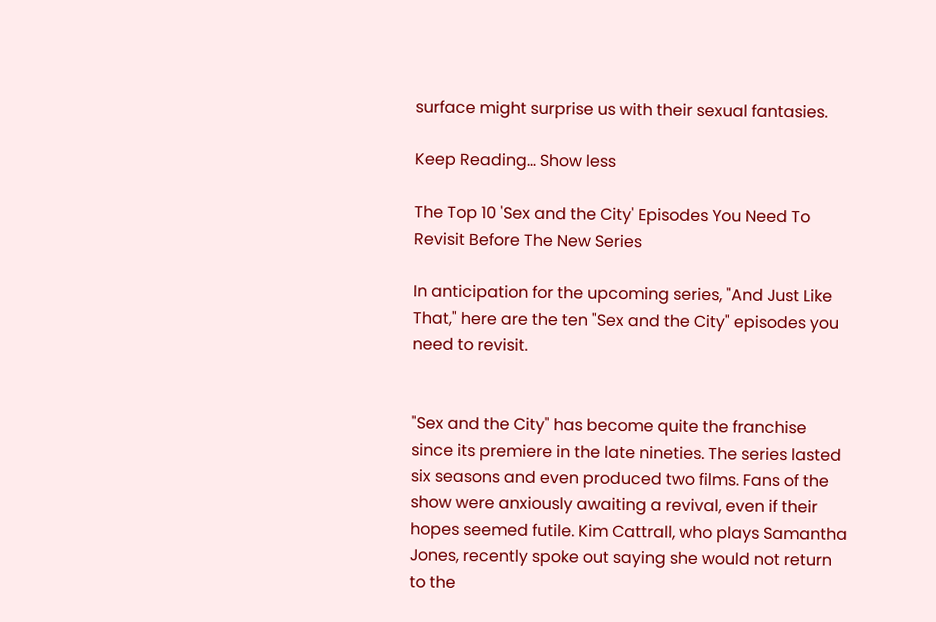surface might surprise us with their sexual fantasies.

Keep Reading... Show less

The Top 10 'Sex and the City' Episodes You Need To Revisit Before The New Series

In anticipation for the upcoming series, "And Just Like That," here are the ten "Sex and the City" episodes you need to revisit.


"Sex and the City" has become quite the franchise since its premiere in the late nineties. The series lasted six seasons and even produced two films. Fans of the show were anxiously awaiting a revival, even if their hopes seemed futile. Kim Cattrall, who plays Samantha Jones, recently spoke out saying she would not return to the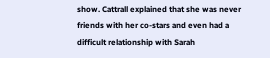show. Cattrall explained that she was never friends with her co-stars and even had a difficult relationship with Sarah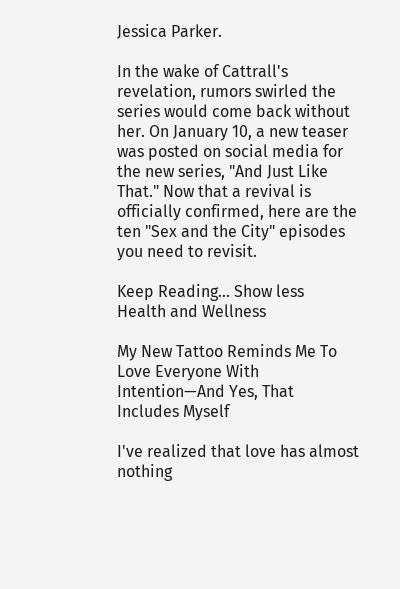Jessica Parker.

In the wake of Cattrall's revelation, rumors swirled the series would come back without her. On January 10, a new teaser was posted on social media for the new series, "And Just Like That." Now that a revival is officially confirmed, here are the ten "Sex and the City" episodes you need to revisit.

Keep Reading... Show less
Health and Wellness

My New Tattoo Reminds Me To Love Everyone With Intention—And Yes, That Includes Myself

I've realized that love has almost nothing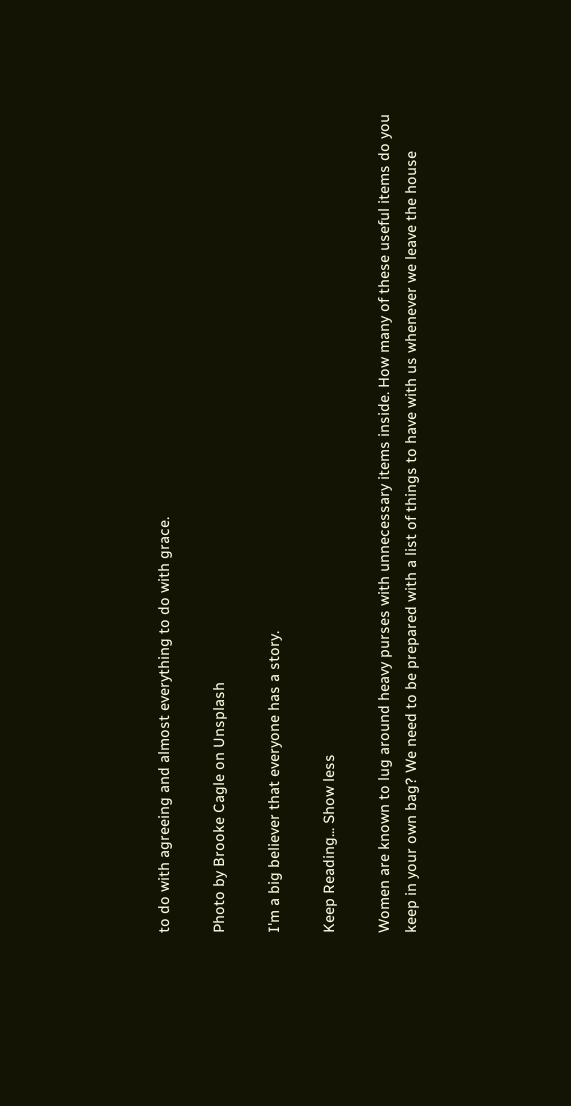to do with agreeing and almost everything to do with grace.

Photo by Brooke Cagle on Unsplash

I'm a big believer that everyone has a story.

Keep Reading... Show less

Women are known to lug around heavy purses with unnecessary items inside. How many of these useful items do you keep in your own bag? We need to be prepared with a list of things to have with us whenever we leave the house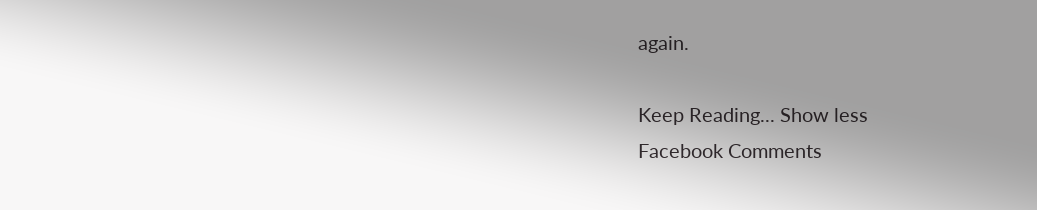again.

Keep Reading... Show less
Facebook Comments